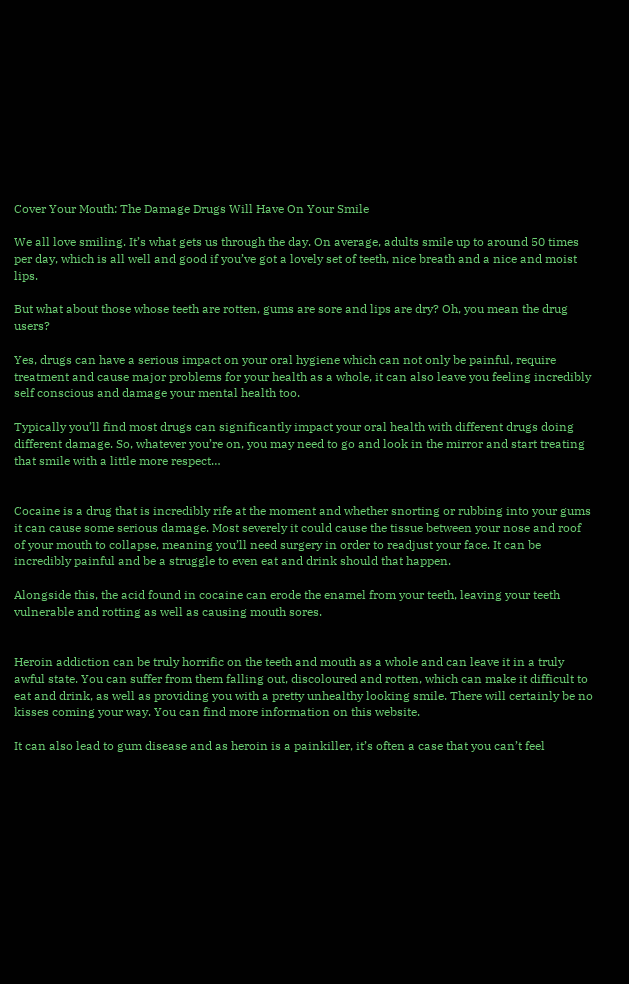Cover Your Mouth: The Damage Drugs Will Have On Your Smile

We all love smiling. It’s what gets us through the day. On average, adults smile up to around 50 times per day, which is all well and good if you’ve got a lovely set of teeth, nice breath and a nice and moist lips.

But what about those whose teeth are rotten, gums are sore and lips are dry? Oh, you mean the drug users?

Yes, drugs can have a serious impact on your oral hygiene which can not only be painful, require treatment and cause major problems for your health as a whole, it can also leave you feeling incredibly self conscious and damage your mental health too.

Typically you’ll find most drugs can significantly impact your oral health with different drugs doing different damage. So, whatever you’re on, you may need to go and look in the mirror and start treating that smile with a little more respect…


Cocaine is a drug that is incredibly rife at the moment and whether snorting or rubbing into your gums it can cause some serious damage. Most severely it could cause the tissue between your nose and roof of your mouth to collapse, meaning you’ll need surgery in order to readjust your face. It can be incredibly painful and be a struggle to even eat and drink should that happen.

Alongside this, the acid found in cocaine can erode the enamel from your teeth, leaving your teeth vulnerable and rotting as well as causing mouth sores.


Heroin addiction can be truly horrific on the teeth and mouth as a whole and can leave it in a truly awful state. You can suffer from them falling out, discoloured and rotten, which can make it difficult to eat and drink, as well as providing you with a pretty unhealthy looking smile. There will certainly be no kisses coming your way. You can find more information on this website.

It can also lead to gum disease and as heroin is a painkiller, it’s often a case that you can’t feel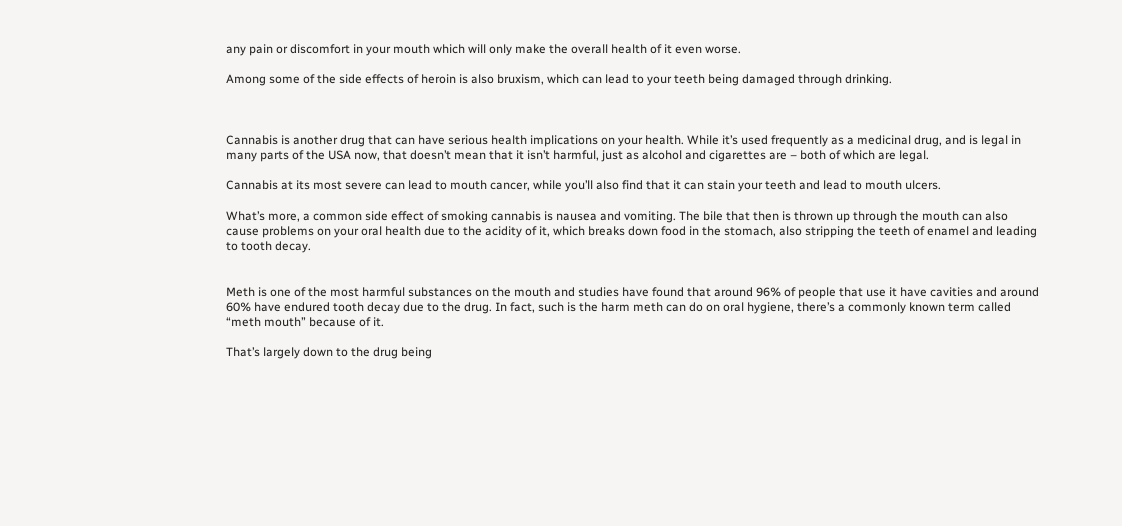any pain or discomfort in your mouth which will only make the overall health of it even worse.

Among some of the side effects of heroin is also bruxism, which can lead to your teeth being damaged through drinking.



Cannabis is another drug that can have serious health implications on your health. While it’s used frequently as a medicinal drug, and is legal in many parts of the USA now, that doesn’t mean that it isn’t harmful, just as alcohol and cigarettes are – both of which are legal.

Cannabis at its most severe can lead to mouth cancer, while you’ll also find that it can stain your teeth and lead to mouth ulcers.

What’s more, a common side effect of smoking cannabis is nausea and vomiting. The bile that then is thrown up through the mouth can also cause problems on your oral health due to the acidity of it, which breaks down food in the stomach, also stripping the teeth of enamel and leading to tooth decay.


Meth is one of the most harmful substances on the mouth and studies have found that around 96% of people that use it have cavities and around 60% have endured tooth decay due to the drug. In fact, such is the harm meth can do on oral hygiene, there’s a commonly known term called “meth mouth” because of it.

That’s largely down to the drug being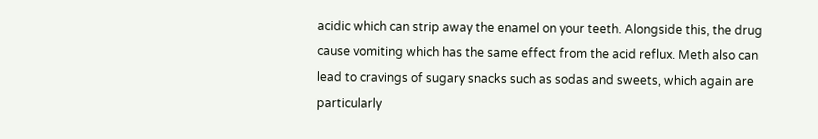acidic which can strip away the enamel on your teeth. Alongside this, the drug cause vomiting which has the same effect from the acid reflux. Meth also can lead to cravings of sugary snacks such as sodas and sweets, which again are particularly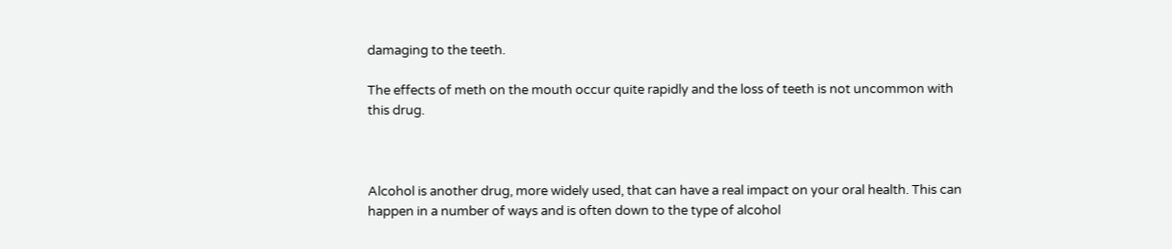damaging to the teeth.

The effects of meth on the mouth occur quite rapidly and the loss of teeth is not uncommon with this drug.



Alcohol is another drug, more widely used, that can have a real impact on your oral health. This can happen in a number of ways and is often down to the type of alcohol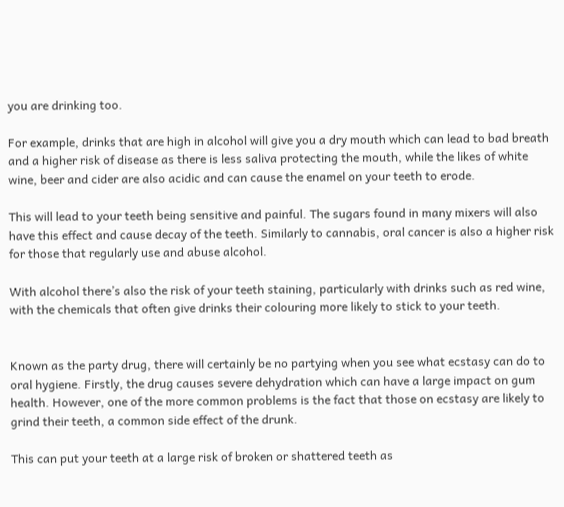you are drinking too.

For example, drinks that are high in alcohol will give you a dry mouth which can lead to bad breath and a higher risk of disease as there is less saliva protecting the mouth, while the likes of white wine, beer and cider are also acidic and can cause the enamel on your teeth to erode.

This will lead to your teeth being sensitive and painful. The sugars found in many mixers will also have this effect and cause decay of the teeth. Similarly to cannabis, oral cancer is also a higher risk for those that regularly use and abuse alcohol.

With alcohol there’s also the risk of your teeth staining, particularly with drinks such as red wine, with the chemicals that often give drinks their colouring more likely to stick to your teeth.


Known as the party drug, there will certainly be no partying when you see what ecstasy can do to oral hygiene. Firstly, the drug causes severe dehydration which can have a large impact on gum health. However, one of the more common problems is the fact that those on ecstasy are likely to grind their teeth, a common side effect of the drunk.

This can put your teeth at a large risk of broken or shattered teeth as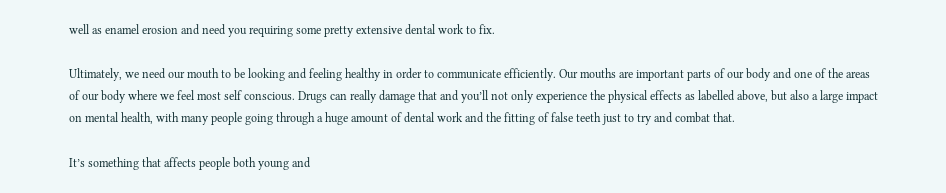well as enamel erosion and need you requiring some pretty extensive dental work to fix.

Ultimately, we need our mouth to be looking and feeling healthy in order to communicate efficiently. Our mouths are important parts of our body and one of the areas of our body where we feel most self conscious. Drugs can really damage that and you’ll not only experience the physical effects as labelled above, but also a large impact on mental health, with many people going through a huge amount of dental work and the fitting of false teeth just to try and combat that.

It’s something that affects people both young and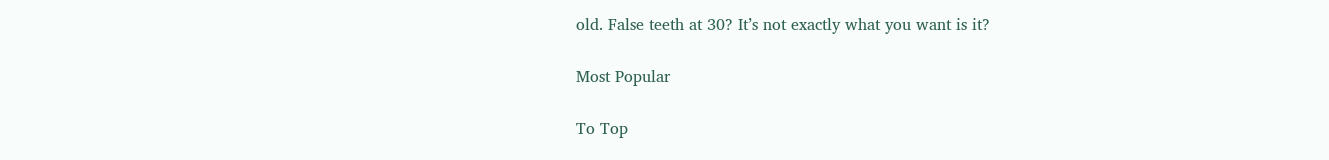old. False teeth at 30? It’s not exactly what you want is it?

Most Popular

To Top